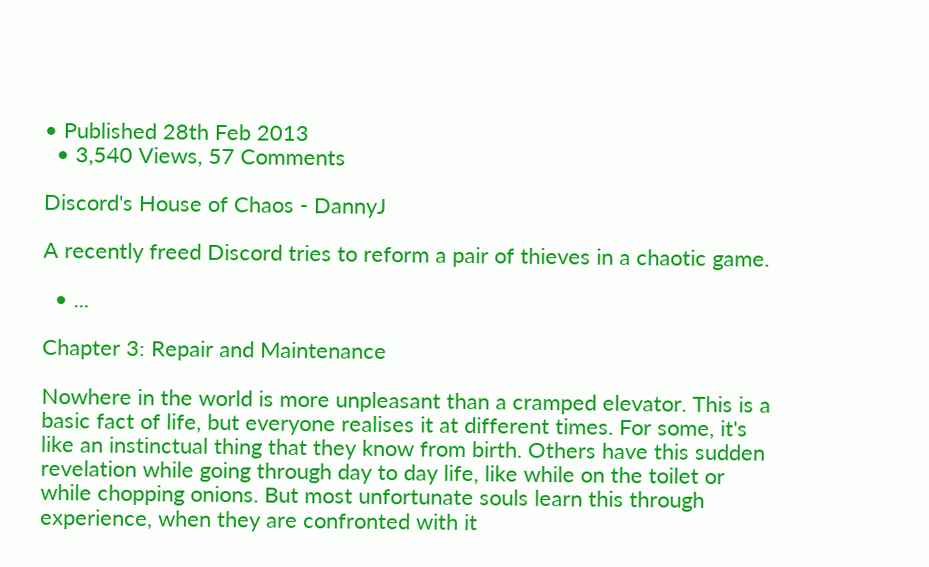• Published 28th Feb 2013
  • 3,540 Views, 57 Comments

Discord's House of Chaos - DannyJ

A recently freed Discord tries to reform a pair of thieves in a chaotic game.

  • ...

Chapter 3: Repair and Maintenance

Nowhere in the world is more unpleasant than a cramped elevator. This is a basic fact of life, but everyone realises it at different times. For some, it's like an instinctual thing that they know from birth. Others have this sudden revelation while going through day to day life, like while on the toilet or while chopping onions. But most unfortunate souls learn this through experience, when they are confronted with it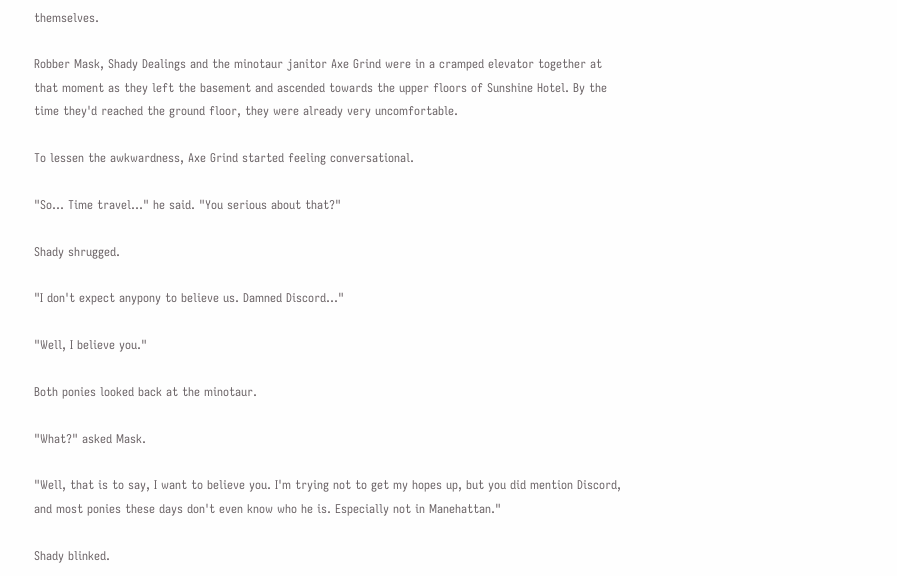themselves.

Robber Mask, Shady Dealings and the minotaur janitor Axe Grind were in a cramped elevator together at that moment as they left the basement and ascended towards the upper floors of Sunshine Hotel. By the time they'd reached the ground floor, they were already very uncomfortable.

To lessen the awkwardness, Axe Grind started feeling conversational.

"So... Time travel..." he said. "You serious about that?"

Shady shrugged.

"I don't expect anypony to believe us. Damned Discord..."

"Well, I believe you."

Both ponies looked back at the minotaur.

"What?" asked Mask.

"Well, that is to say, I want to believe you. I'm trying not to get my hopes up, but you did mention Discord, and most ponies these days don't even know who he is. Especially not in Manehattan."

Shady blinked.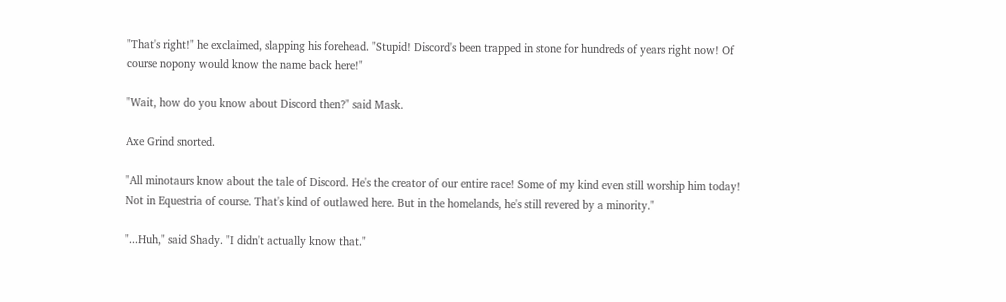"That's right!" he exclaimed, slapping his forehead. "Stupid! Discord's been trapped in stone for hundreds of years right now! Of course nopony would know the name back here!"

"Wait, how do you know about Discord then?" said Mask.

Axe Grind snorted.

"All minotaurs know about the tale of Discord. He's the creator of our entire race! Some of my kind even still worship him today! Not in Equestria of course. That's kind of outlawed here. But in the homelands, he's still revered by a minority."

"...Huh," said Shady. "I didn't actually know that."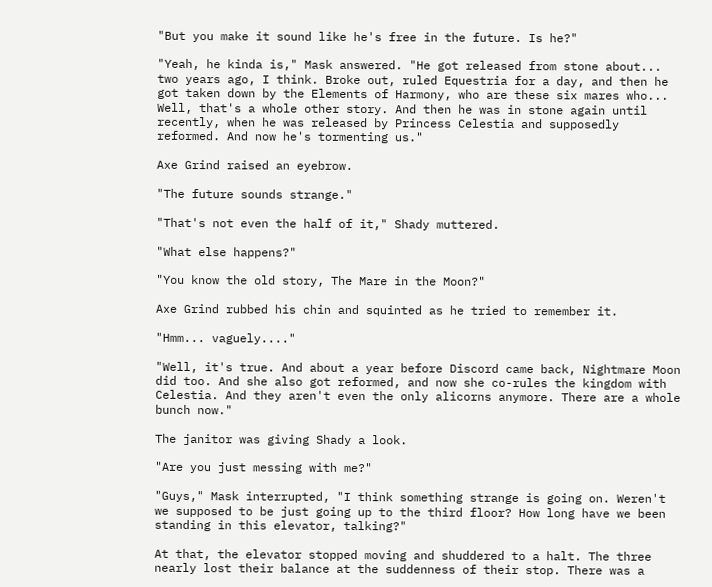"But you make it sound like he's free in the future. Is he?"

"Yeah, he kinda is," Mask answered. "He got released from stone about... two years ago, I think. Broke out, ruled Equestria for a day, and then he got taken down by the Elements of Harmony, who are these six mares who... Well, that's a whole other story. And then he was in stone again until recently, when he was released by Princess Celestia and supposedly reformed. And now he's tormenting us."

Axe Grind raised an eyebrow.

"The future sounds strange."

"That's not even the half of it," Shady muttered.

"What else happens?"

"You know the old story, The Mare in the Moon?"

Axe Grind rubbed his chin and squinted as he tried to remember it.

"Hmm... vaguely...."

"Well, it's true. And about a year before Discord came back, Nightmare Moon did too. And she also got reformed, and now she co-rules the kingdom with Celestia. And they aren't even the only alicorns anymore. There are a whole bunch now."

The janitor was giving Shady a look.

"Are you just messing with me?"

"Guys," Mask interrupted, "I think something strange is going on. Weren't we supposed to be just going up to the third floor? How long have we been standing in this elevator, talking?"

At that, the elevator stopped moving and shuddered to a halt. The three nearly lost their balance at the suddenness of their stop. There was a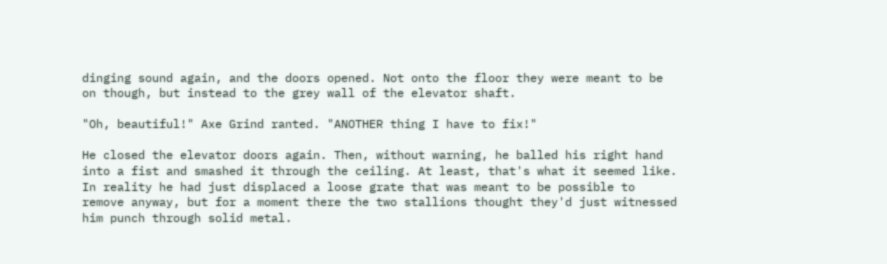dinging sound again, and the doors opened. Not onto the floor they were meant to be on though, but instead to the grey wall of the elevator shaft.

"Oh, beautiful!" Axe Grind ranted. "ANOTHER thing I have to fix!"

He closed the elevator doors again. Then, without warning, he balled his right hand into a fist and smashed it through the ceiling. At least, that's what it seemed like. In reality he had just displaced a loose grate that was meant to be possible to remove anyway, but for a moment there the two stallions thought they'd just witnessed him punch through solid metal.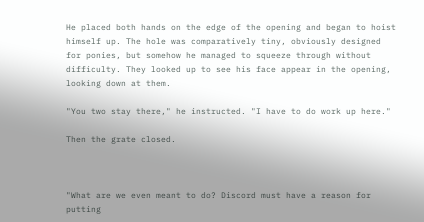He placed both hands on the edge of the opening and began to hoist himself up. The hole was comparatively tiny, obviously designed for ponies, but somehow he managed to squeeze through without difficulty. They looked up to see his face appear in the opening, looking down at them.

"You two stay there," he instructed. "I have to do work up here."

Then the grate closed.



"What are we even meant to do? Discord must have a reason for putting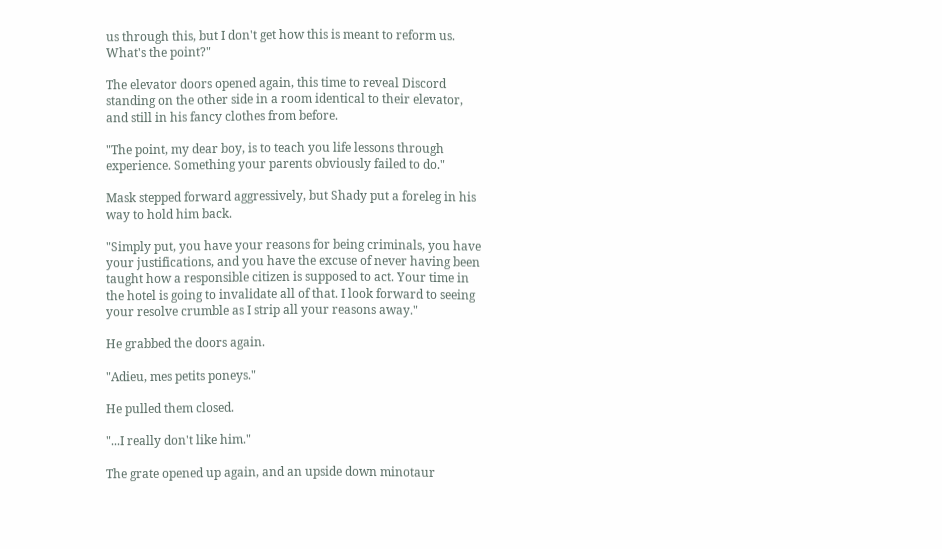us through this, but I don't get how this is meant to reform us. What's the point?"

The elevator doors opened again, this time to reveal Discord standing on the other side in a room identical to their elevator, and still in his fancy clothes from before.

"The point, my dear boy, is to teach you life lessons through experience. Something your parents obviously failed to do."

Mask stepped forward aggressively, but Shady put a foreleg in his way to hold him back.

"Simply put, you have your reasons for being criminals, you have your justifications, and you have the excuse of never having been taught how a responsible citizen is supposed to act. Your time in the hotel is going to invalidate all of that. I look forward to seeing your resolve crumble as I strip all your reasons away."

He grabbed the doors again.

"Adieu, mes petits poneys."

He pulled them closed.

"...I really don't like him."

The grate opened up again, and an upside down minotaur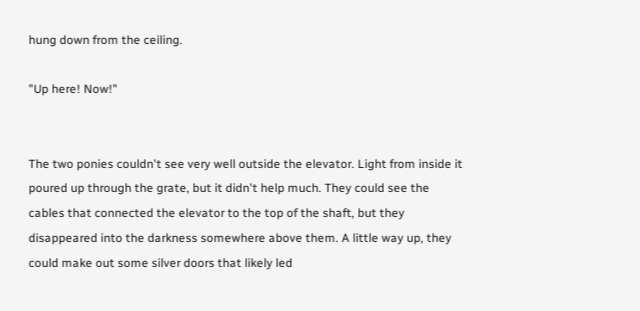hung down from the ceiling.

"Up here! Now!"


The two ponies couldn't see very well outside the elevator. Light from inside it poured up through the grate, but it didn't help much. They could see the cables that connected the elevator to the top of the shaft, but they disappeared into the darkness somewhere above them. A little way up, they could make out some silver doors that likely led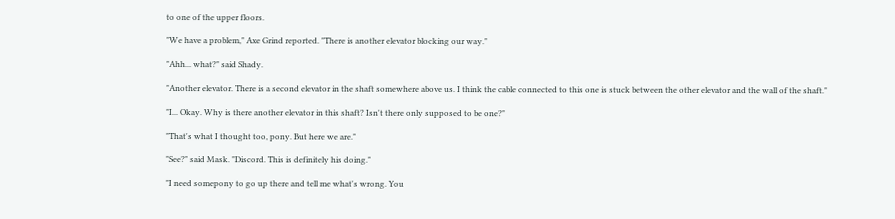to one of the upper floors.

"We have a problem," Axe Grind reported. "There is another elevator blocking our way."

"Ahh... what?" said Shady.

"Another elevator. There is a second elevator in the shaft somewhere above us. I think the cable connected to this one is stuck between the other elevator and the wall of the shaft."

"I... Okay. Why is there another elevator in this shaft? Isn't there only supposed to be one?"

"That's what I thought too, pony. But here we are."

"See?" said Mask. "Discord. This is definitely his doing."

"I need somepony to go up there and tell me what's wrong. You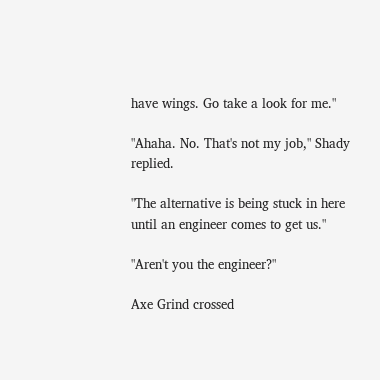have wings. Go take a look for me."

"Ahaha. No. That's not my job," Shady replied.

"The alternative is being stuck in here until an engineer comes to get us."

"Aren't you the engineer?"

Axe Grind crossed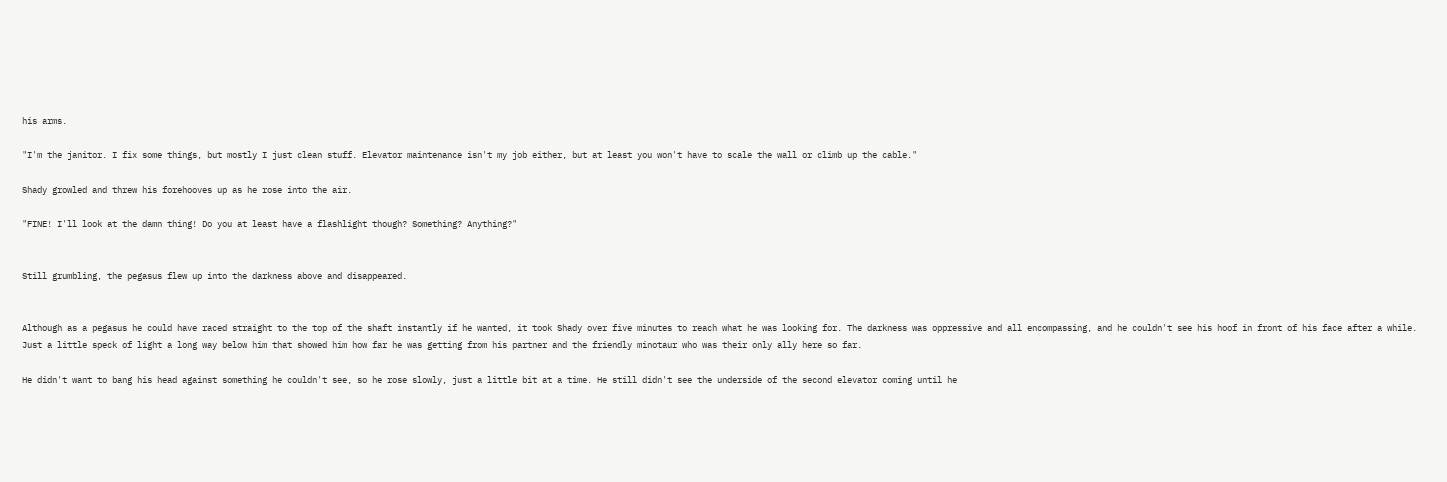his arms.

"I'm the janitor. I fix some things, but mostly I just clean stuff. Elevator maintenance isn't my job either, but at least you won't have to scale the wall or climb up the cable."

Shady growled and threw his forehooves up as he rose into the air.

"FINE! I'll look at the damn thing! Do you at least have a flashlight though? Something? Anything?"


Still grumbling, the pegasus flew up into the darkness above and disappeared.


Although as a pegasus he could have raced straight to the top of the shaft instantly if he wanted, it took Shady over five minutes to reach what he was looking for. The darkness was oppressive and all encompassing, and he couldn't see his hoof in front of his face after a while. Just a little speck of light a long way below him that showed him how far he was getting from his partner and the friendly minotaur who was their only ally here so far.

He didn't want to bang his head against something he couldn't see, so he rose slowly, just a little bit at a time. He still didn't see the underside of the second elevator coming until he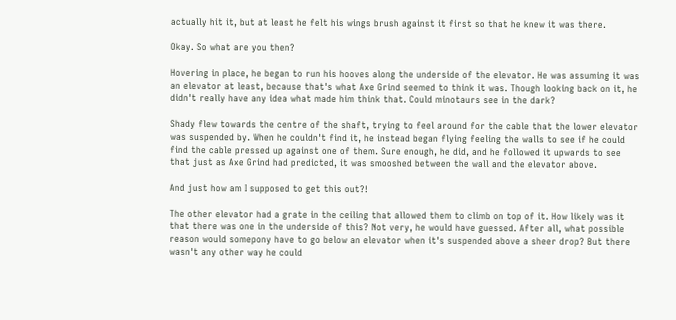actually hit it, but at least he felt his wings brush against it first so that he knew it was there.

Okay. So what are you then?

Hovering in place, he began to run his hooves along the underside of the elevator. He was assuming it was an elevator at least, because that's what Axe Grind seemed to think it was. Though looking back on it, he didn't really have any idea what made him think that. Could minotaurs see in the dark?

Shady flew towards the centre of the shaft, trying to feel around for the cable that the lower elevator was suspended by. When he couldn't find it, he instead began flying feeling the walls to see if he could find the cable pressed up against one of them. Sure enough, he did, and he followed it upwards to see that just as Axe Grind had predicted, it was smooshed between the wall and the elevator above.

And just how am I supposed to get this out?!

The other elevator had a grate in the ceiling that allowed them to climb on top of it. How likely was it that there was one in the underside of this? Not very, he would have guessed. After all, what possible reason would somepony have to go below an elevator when it's suspended above a sheer drop? But there wasn't any other way he could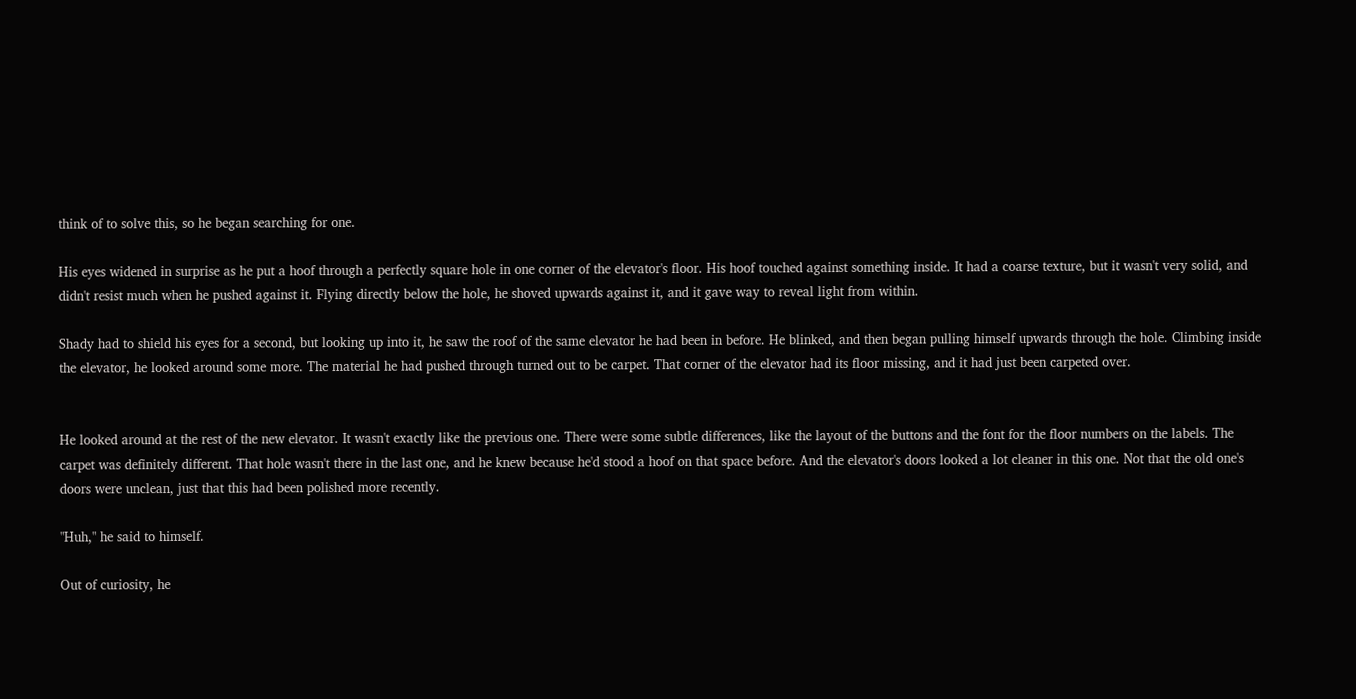think of to solve this, so he began searching for one.

His eyes widened in surprise as he put a hoof through a perfectly square hole in one corner of the elevator's floor. His hoof touched against something inside. It had a coarse texture, but it wasn't very solid, and didn't resist much when he pushed against it. Flying directly below the hole, he shoved upwards against it, and it gave way to reveal light from within.

Shady had to shield his eyes for a second, but looking up into it, he saw the roof of the same elevator he had been in before. He blinked, and then began pulling himself upwards through the hole. Climbing inside the elevator, he looked around some more. The material he had pushed through turned out to be carpet. That corner of the elevator had its floor missing, and it had just been carpeted over.


He looked around at the rest of the new elevator. It wasn't exactly like the previous one. There were some subtle differences, like the layout of the buttons and the font for the floor numbers on the labels. The carpet was definitely different. That hole wasn't there in the last one, and he knew because he'd stood a hoof on that space before. And the elevator's doors looked a lot cleaner in this one. Not that the old one's doors were unclean, just that this had been polished more recently.

"Huh," he said to himself.

Out of curiosity, he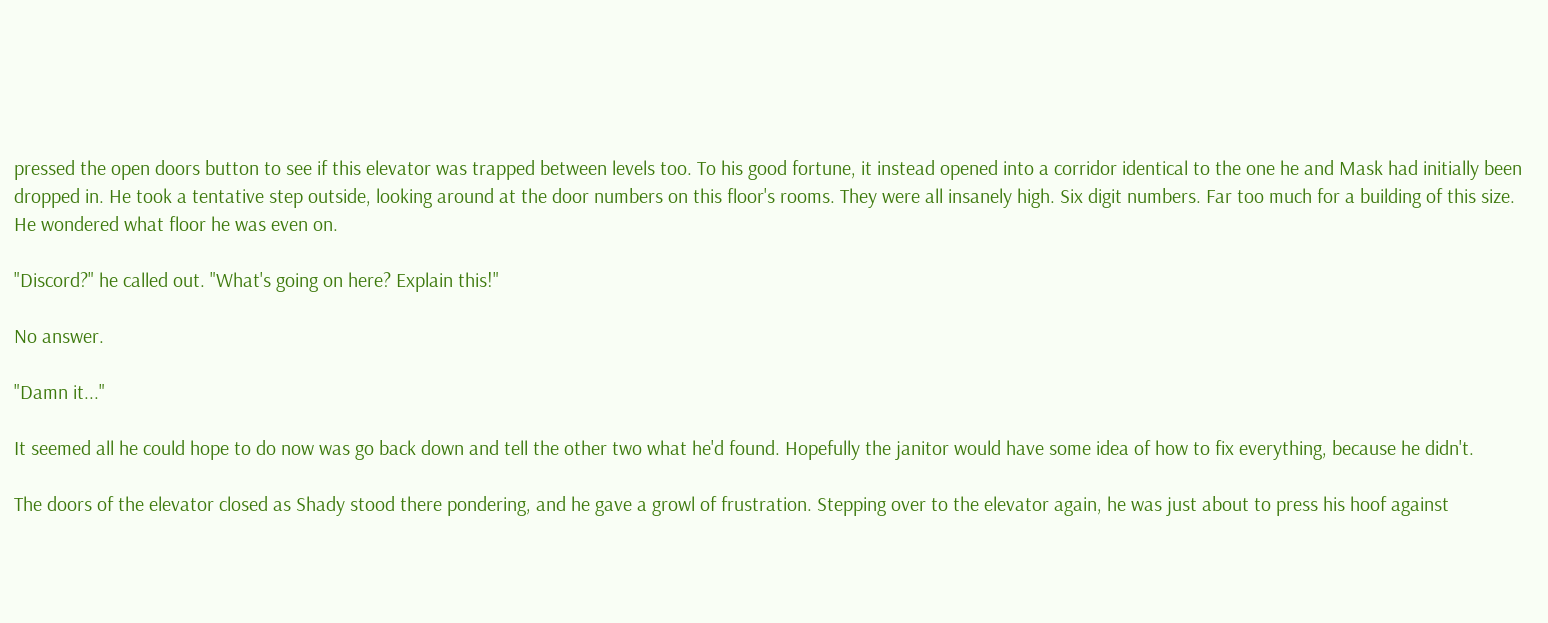pressed the open doors button to see if this elevator was trapped between levels too. To his good fortune, it instead opened into a corridor identical to the one he and Mask had initially been dropped in. He took a tentative step outside, looking around at the door numbers on this floor's rooms. They were all insanely high. Six digit numbers. Far too much for a building of this size. He wondered what floor he was even on.

"Discord?" he called out. "What's going on here? Explain this!"

No answer.

"Damn it..."

It seemed all he could hope to do now was go back down and tell the other two what he'd found. Hopefully the janitor would have some idea of how to fix everything, because he didn't.

The doors of the elevator closed as Shady stood there pondering, and he gave a growl of frustration. Stepping over to the elevator again, he was just about to press his hoof against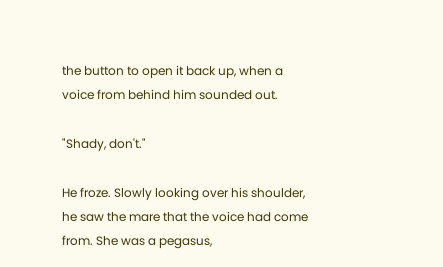the button to open it back up, when a voice from behind him sounded out.

"Shady, don't."

He froze. Slowly looking over his shoulder, he saw the mare that the voice had come from. She was a pegasus,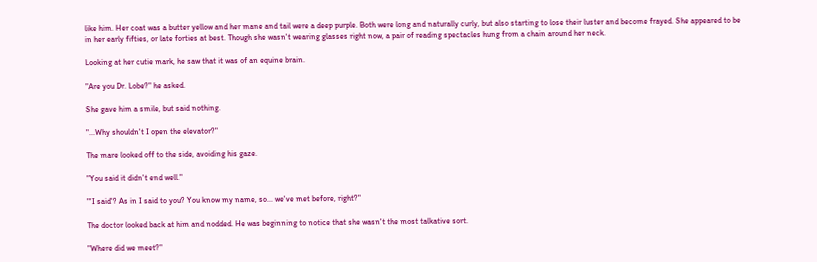like him. Her coat was a butter yellow and her mane and tail were a deep purple. Both were long and naturally curly, but also starting to lose their luster and become frayed. She appeared to be in her early fifties, or late forties at best. Though she wasn't wearing glasses right now, a pair of reading spectacles hung from a chain around her neck.

Looking at her cutie mark, he saw that it was of an equine brain.

"Are you Dr. Lobe?" he asked.

She gave him a smile, but said nothing.

"...Why shouldn't I open the elevator?"

The mare looked off to the side, avoiding his gaze.

"You said it didn't end well."

"'I said'? As in I said to you? You know my name, so... we've met before, right?"

The doctor looked back at him and nodded. He was beginning to notice that she wasn't the most talkative sort.

"Where did we meet?"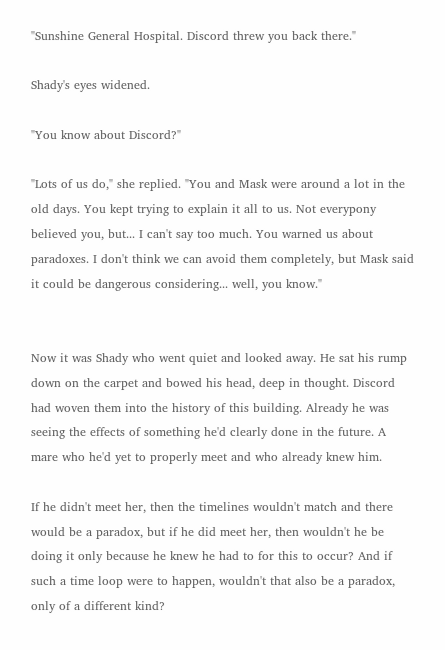"Sunshine General Hospital. Discord threw you back there."

Shady's eyes widened.

"You know about Discord?"

"Lots of us do," she replied. "You and Mask were around a lot in the old days. You kept trying to explain it all to us. Not everypony believed you, but... I can't say too much. You warned us about paradoxes. I don't think we can avoid them completely, but Mask said it could be dangerous considering... well, you know."


Now it was Shady who went quiet and looked away. He sat his rump down on the carpet and bowed his head, deep in thought. Discord had woven them into the history of this building. Already he was seeing the effects of something he'd clearly done in the future. A mare who he'd yet to properly meet and who already knew him.

If he didn't meet her, then the timelines wouldn't match and there would be a paradox, but if he did meet her, then wouldn't he be doing it only because he knew he had to for this to occur? And if such a time loop were to happen, wouldn't that also be a paradox, only of a different kind?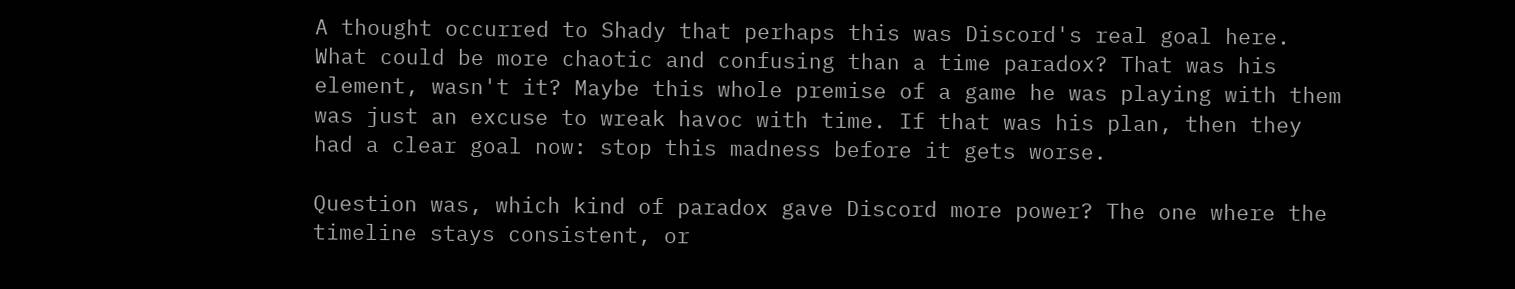A thought occurred to Shady that perhaps this was Discord's real goal here. What could be more chaotic and confusing than a time paradox? That was his element, wasn't it? Maybe this whole premise of a game he was playing with them was just an excuse to wreak havoc with time. If that was his plan, then they had a clear goal now: stop this madness before it gets worse.

Question was, which kind of paradox gave Discord more power? The one where the timeline stays consistent, or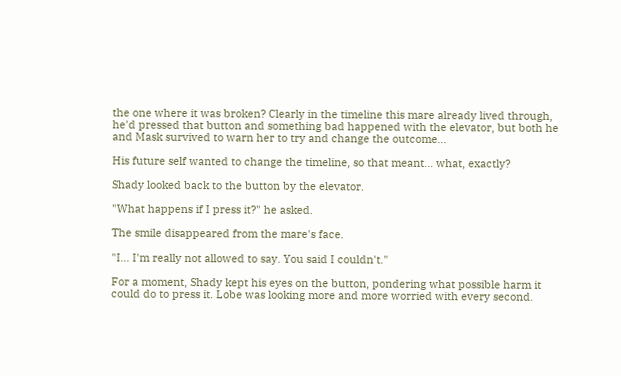the one where it was broken? Clearly in the timeline this mare already lived through, he'd pressed that button and something bad happened with the elevator, but both he and Mask survived to warn her to try and change the outcome...

His future self wanted to change the timeline, so that meant... what, exactly?

Shady looked back to the button by the elevator.

"What happens if I press it?" he asked.

The smile disappeared from the mare's face.

"I... I'm really not allowed to say. You said I couldn't."

For a moment, Shady kept his eyes on the button, pondering what possible harm it could do to press it. Lobe was looking more and more worried with every second.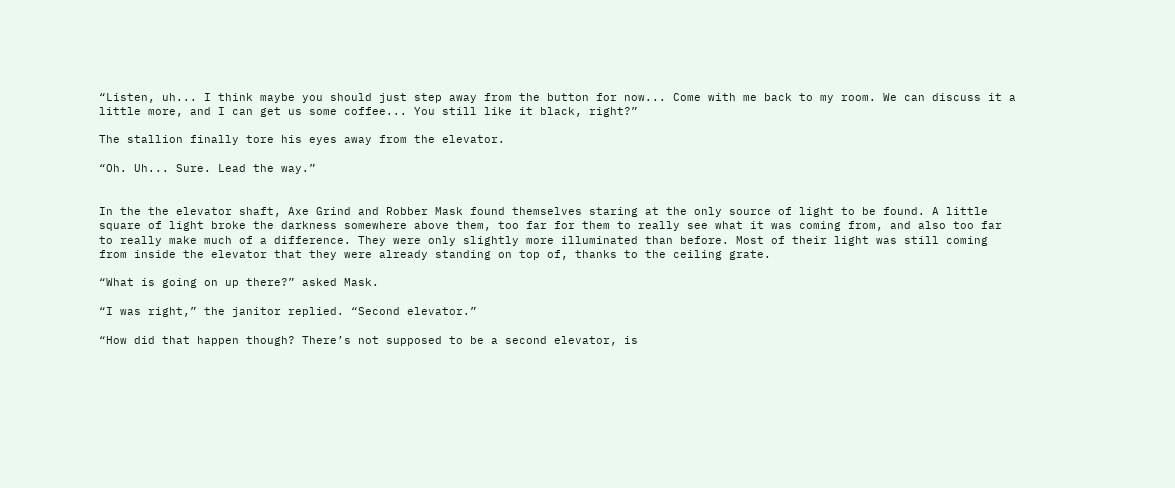“Listen, uh... I think maybe you should just step away from the button for now... Come with me back to my room. We can discuss it a little more, and I can get us some coffee... You still like it black, right?”

The stallion finally tore his eyes away from the elevator.

“Oh. Uh... Sure. Lead the way.”


In the the elevator shaft, Axe Grind and Robber Mask found themselves staring at the only source of light to be found. A little square of light broke the darkness somewhere above them, too far for them to really see what it was coming from, and also too far to really make much of a difference. They were only slightly more illuminated than before. Most of their light was still coming from inside the elevator that they were already standing on top of, thanks to the ceiling grate.

“What is going on up there?” asked Mask.

“I was right,” the janitor replied. “Second elevator.”

“How did that happen though? There’s not supposed to be a second elevator, is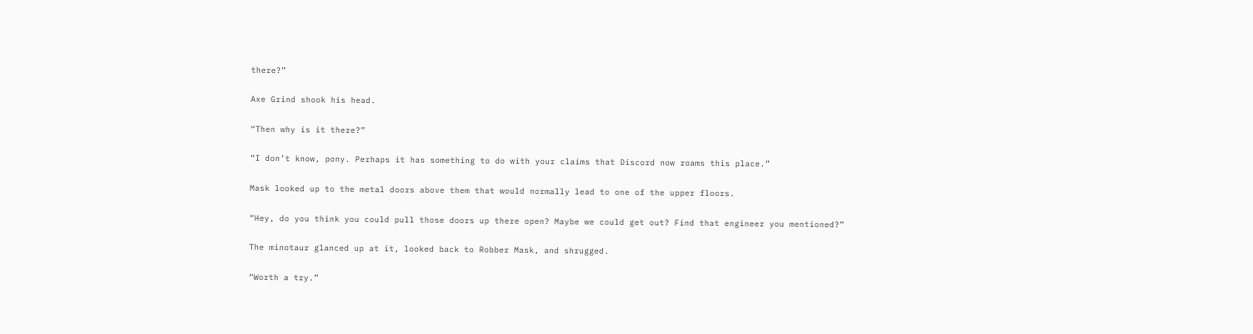there?”

Axe Grind shook his head.

“Then why is it there?”

“I don’t know, pony. Perhaps it has something to do with your claims that Discord now roams this place.”

Mask looked up to the metal doors above them that would normally lead to one of the upper floors.

“Hey, do you think you could pull those doors up there open? Maybe we could get out? Find that engineer you mentioned?”

The minotaur glanced up at it, looked back to Robber Mask, and shrugged.

“Worth a try.”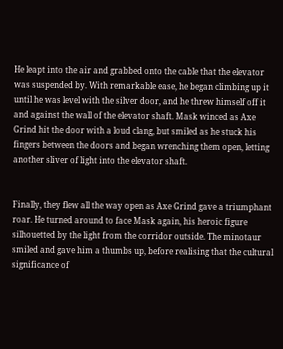He leapt into the air and grabbed onto the cable that the elevator was suspended by. With remarkable ease, he began climbing up it until he was level with the silver door, and he threw himself off it and against the wall of the elevator shaft. Mask winced as Axe Grind hit the door with a loud clang, but smiled as he stuck his fingers between the doors and began wrenching them open, letting another sliver of light into the elevator shaft.


Finally, they flew all the way open as Axe Grind gave a triumphant roar. He turned around to face Mask again, his heroic figure silhouetted by the light from the corridor outside. The minotaur smiled and gave him a thumbs up, before realising that the cultural significance of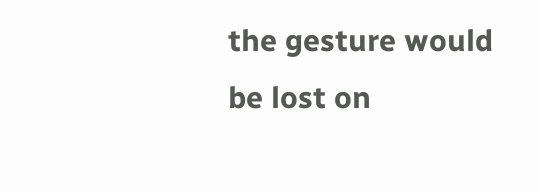the gesture would be lost on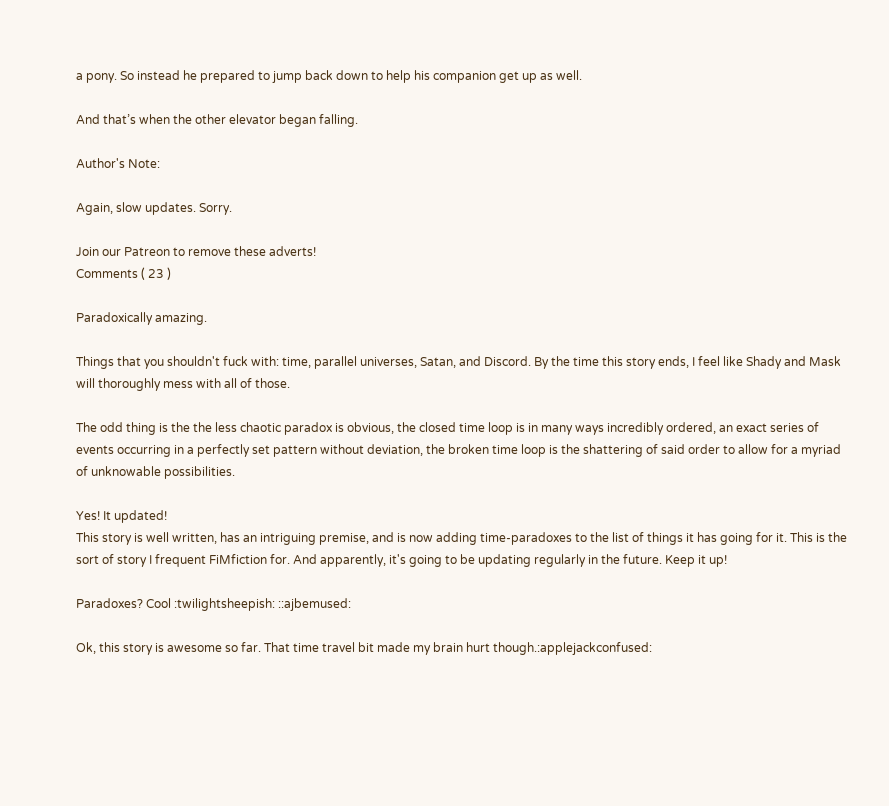a pony. So instead he prepared to jump back down to help his companion get up as well.

And that’s when the other elevator began falling.

Author's Note:

Again, slow updates. Sorry.

Join our Patreon to remove these adverts!
Comments ( 23 )

Paradoxically amazing.

Things that you shouldn't fuck with: time, parallel universes, Satan, and Discord. By the time this story ends, I feel like Shady and Mask will thoroughly mess with all of those.

The odd thing is the the less chaotic paradox is obvious, the closed time loop is in many ways incredibly ordered, an exact series of events occurring in a perfectly set pattern without deviation, the broken time loop is the shattering of said order to allow for a myriad of unknowable possibilities.

Yes! It updated!
This story is well written, has an intriguing premise, and is now adding time-paradoxes to the list of things it has going for it. This is the sort of story I frequent FiMfiction for. And apparently, it's going to be updating regularly in the future. Keep it up!

Paradoxes? Cool :twilightsheepish: ::ajbemused:

Ok, this story is awesome so far. That time travel bit made my brain hurt though.:applejackconfused: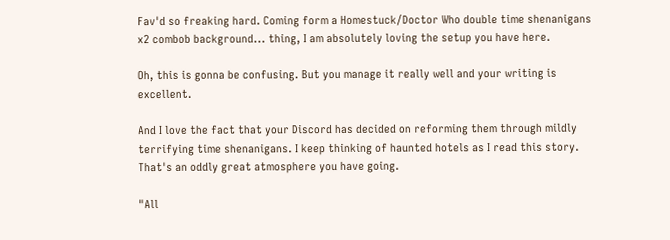Fav'd so freaking hard. Coming form a Homestuck/Doctor Who double time shenanigans x2 combob background... thing, I am absolutely loving the setup you have here.

Oh, this is gonna be confusing. But you manage it really well and your writing is excellent.

And I love the fact that your Discord has decided on reforming them through mildly terrifying time shenanigans. I keep thinking of haunted hotels as I read this story. That's an oddly great atmosphere you have going.

"All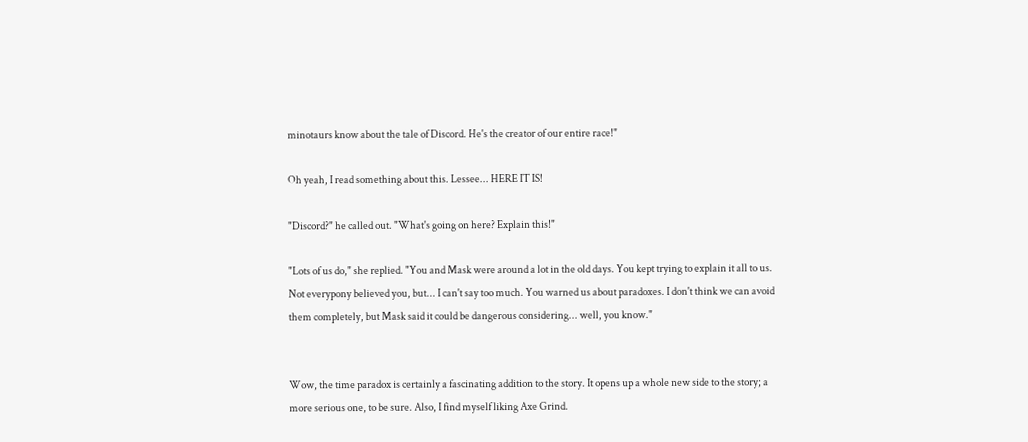minotaurs know about the tale of Discord. He's the creator of our entire race!"

Oh yeah, I read something about this. Lessee... HERE IT IS!

"Discord?" he called out. "What's going on here? Explain this!"

"Lots of us do," she replied. "You and Mask were around a lot in the old days. You kept trying to explain it all to us. Not everypony believed you, but... I can't say too much. You warned us about paradoxes. I don't think we can avoid them completely, but Mask said it could be dangerous considering... well, you know."


Wow, the time paradox is certainly a fascinating addition to the story. It opens up a whole new side to the story; a more serious one, to be sure. Also, I find myself liking Axe Grind.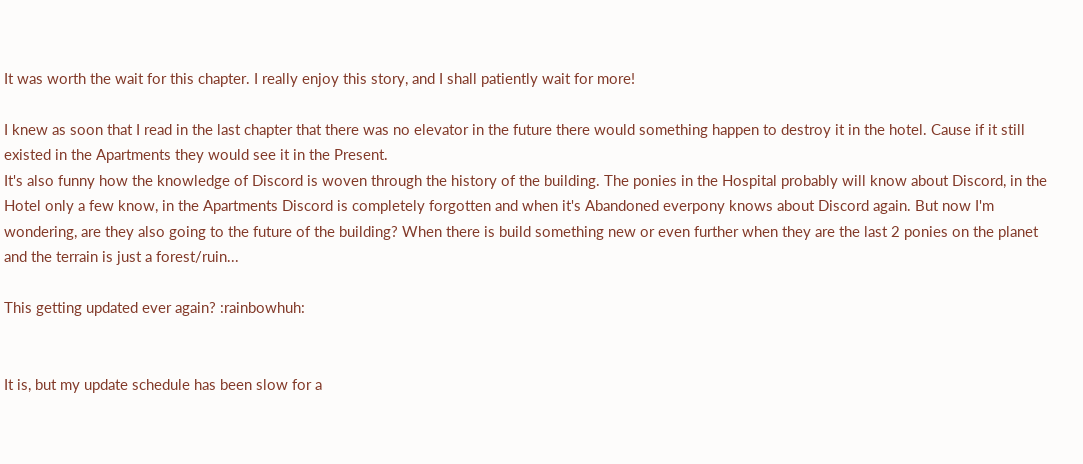It was worth the wait for this chapter. I really enjoy this story, and I shall patiently wait for more!

I knew as soon that I read in the last chapter that there was no elevator in the future there would something happen to destroy it in the hotel. Cause if it still existed in the Apartments they would see it in the Present.
It's also funny how the knowledge of Discord is woven through the history of the building. The ponies in the Hospital probably will know about Discord, in the Hotel only a few know, in the Apartments Discord is completely forgotten and when it's Abandoned everpony knows about Discord again. But now I'm wondering, are they also going to the future of the building? When there is build something new or even further when they are the last 2 ponies on the planet and the terrain is just a forest/ruin...

This getting updated ever again? :rainbowhuh:


It is, but my update schedule has been slow for a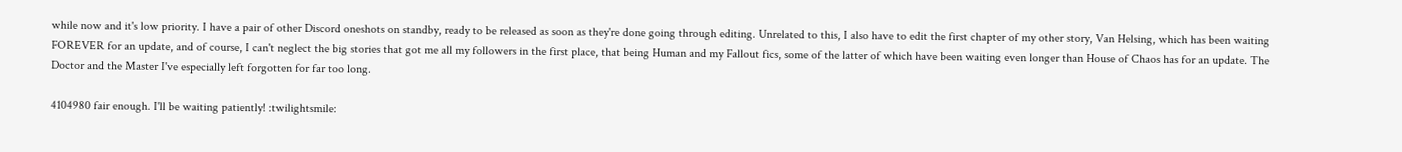while now and it's low priority. I have a pair of other Discord oneshots on standby, ready to be released as soon as they're done going through editing. Unrelated to this, I also have to edit the first chapter of my other story, Van Helsing, which has been waiting FOREVER for an update, and of course, I can't neglect the big stories that got me all my followers in the first place, that being Human and my Fallout fics, some of the latter of which have been waiting even longer than House of Chaos has for an update. The Doctor and the Master I've especially left forgotten for far too long.

4104980 fair enough. I'll be waiting patiently! :twilightsmile: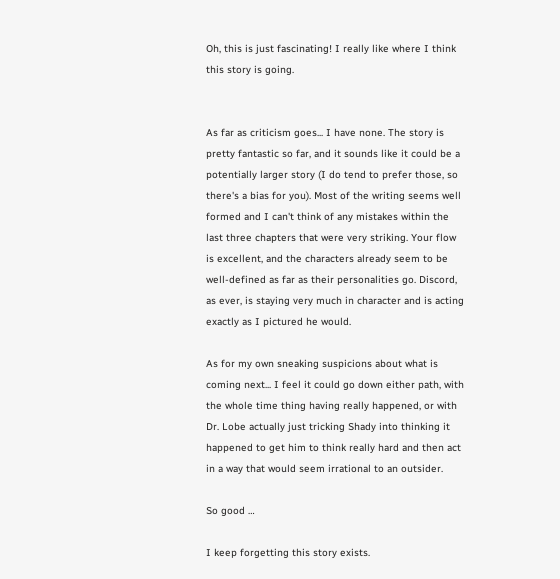Oh, this is just fascinating! I really like where I think this story is going.


As far as criticism goes... I have none. The story is pretty fantastic so far, and it sounds like it could be a potentially larger story (I do tend to prefer those, so there's a bias for you). Most of the writing seems well formed and I can't think of any mistakes within the last three chapters that were very striking. Your flow is excellent, and the characters already seem to be well-defined as far as their personalities go. Discord, as ever, is staying very much in character and is acting exactly as I pictured he would.

As for my own sneaking suspicions about what is coming next... I feel it could go down either path, with the whole time thing having really happened, or with Dr. Lobe actually just tricking Shady into thinking it happened to get him to think really hard and then act in a way that would seem irrational to an outsider.

So good …

I keep forgetting this story exists.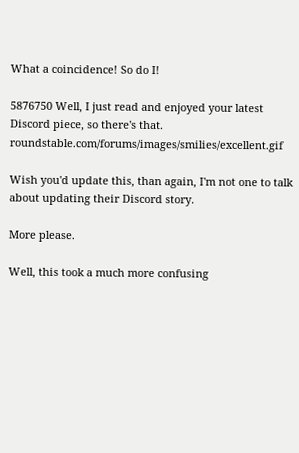What a coincidence! So do I!

5876750 Well, I just read and enjoyed your latest Discord piece, so there's that. roundstable.com/forums/images/smilies/excellent.gif

Wish you'd update this, than again, I'm not one to talk about updating their Discord story.

More please.

Well, this took a much more confusing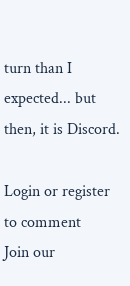turn than I expected... but then, it is Discord.

Login or register to comment
Join our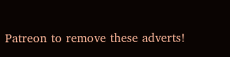Patreon to remove these adverts!